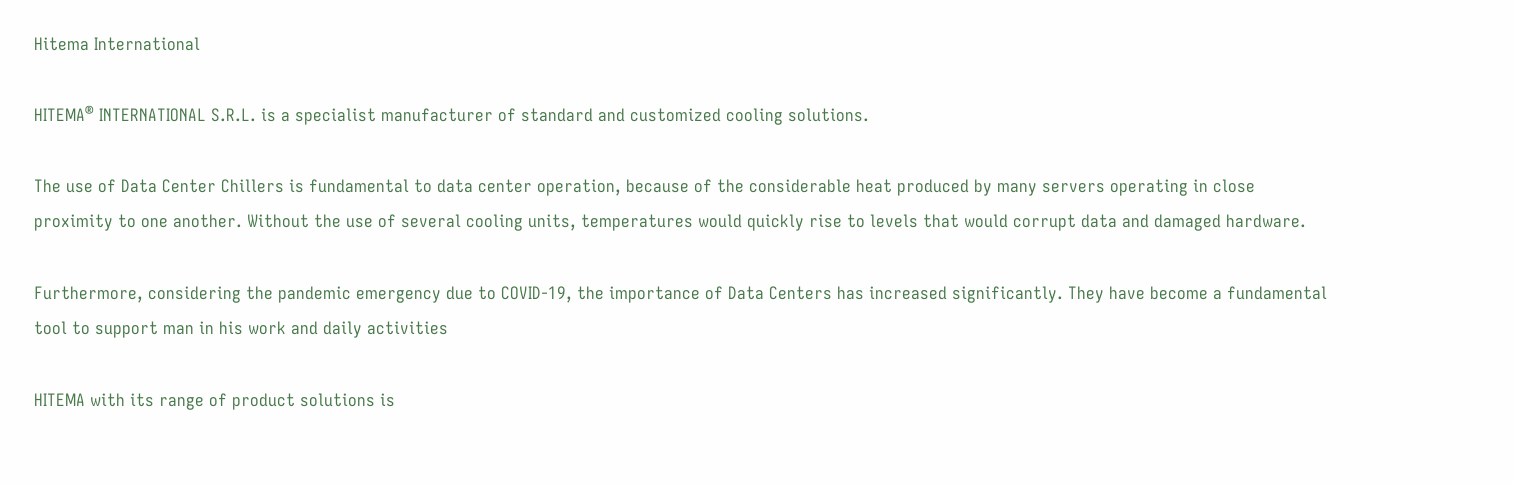Hitema International

HITEMA® INTERNATIONAL S.R.L. is a specialist manufacturer of standard and customized cooling solutions.

The use of Data Center Chillers is fundamental to data center operation, because of the considerable heat produced by many servers operating in close proximity to one another. Without the use of several cooling units, temperatures would quickly rise to levels that would corrupt data and damaged hardware.

Furthermore, considering the pandemic emergency due to COVID-19, the importance of Data Centers has increased significantly. They have become a fundamental tool to support man in his work and daily activities

HITEMA with its range of product solutions is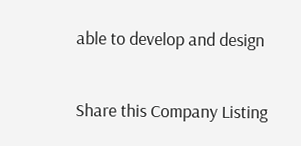able to develop and design

Share this Company Listing